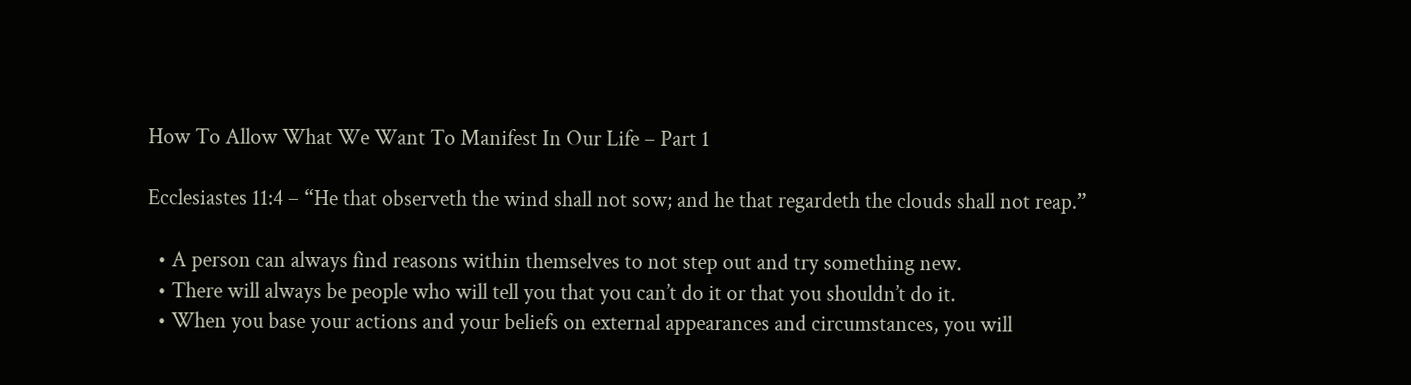How To Allow What We Want To Manifest In Our Life – Part 1

Ecclesiastes 11:4 – “He that observeth the wind shall not sow; and he that regardeth the clouds shall not reap.”

  • A person can always find reasons within themselves to not step out and try something new.
  • There will always be people who will tell you that you can’t do it or that you shouldn’t do it.
  • When you base your actions and your beliefs on external appearances and circumstances, you will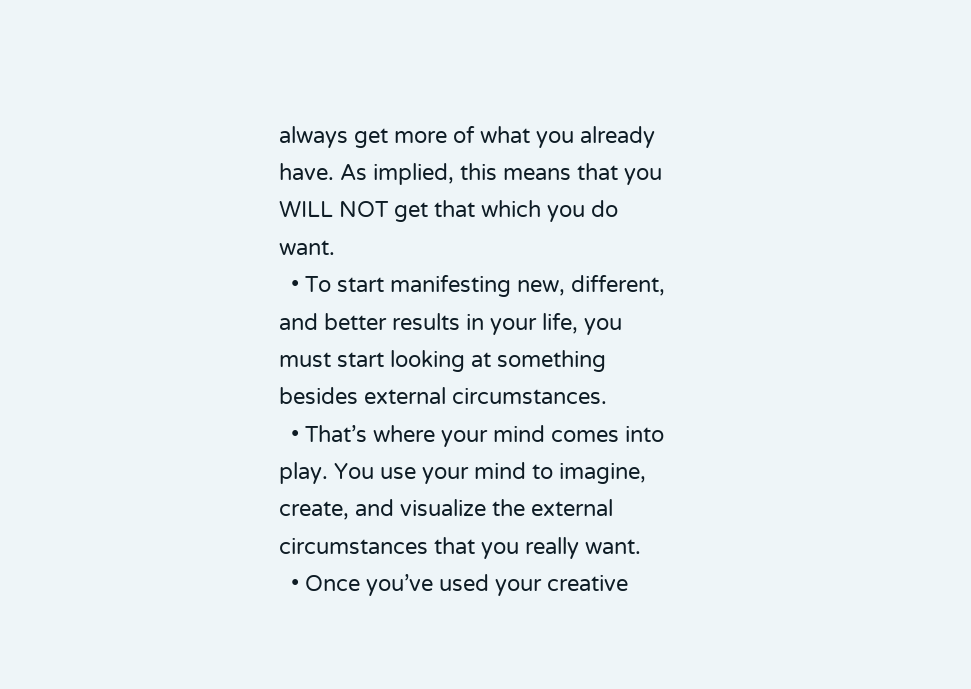always get more of what you already have. As implied, this means that you WILL NOT get that which you do want.
  • To start manifesting new, different, and better results in your life, you must start looking at something besides external circumstances.
  • That’s where your mind comes into play. You use your mind to imagine, create, and visualize the external circumstances that you really want.
  • Once you’ve used your creative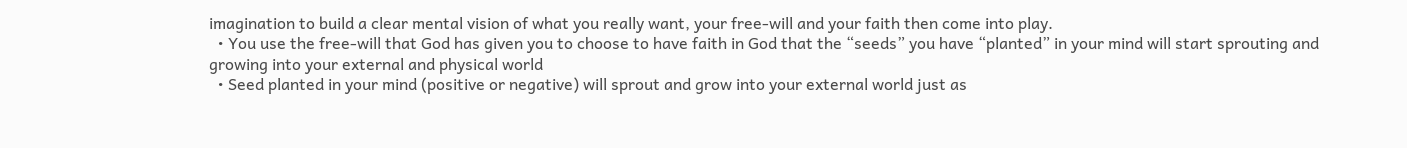imagination to build a clear mental vision of what you really want, your free-will and your faith then come into play.
  • You use the free-will that God has given you to choose to have faith in God that the “seeds” you have “planted” in your mind will start sprouting and growing into your external and physical world
  • Seed planted in your mind (positive or negative) will sprout and grow into your external world just as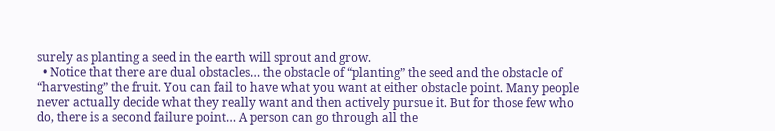surely as planting a seed in the earth will sprout and grow.
  • Notice that there are dual obstacles… the obstacle of “planting” the seed and the obstacle of “harvesting” the fruit. You can fail to have what you want at either obstacle point. Many people never actually decide what they really want and then actively pursue it. But for those few who do, there is a second failure point… A person can go through all the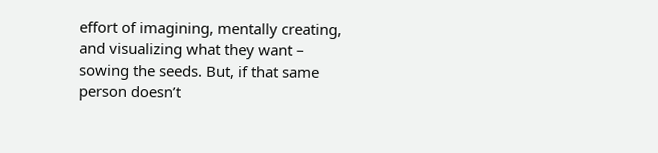effort of imagining, mentally creating, and visualizing what they want – sowing the seeds. But, if that same person doesn’t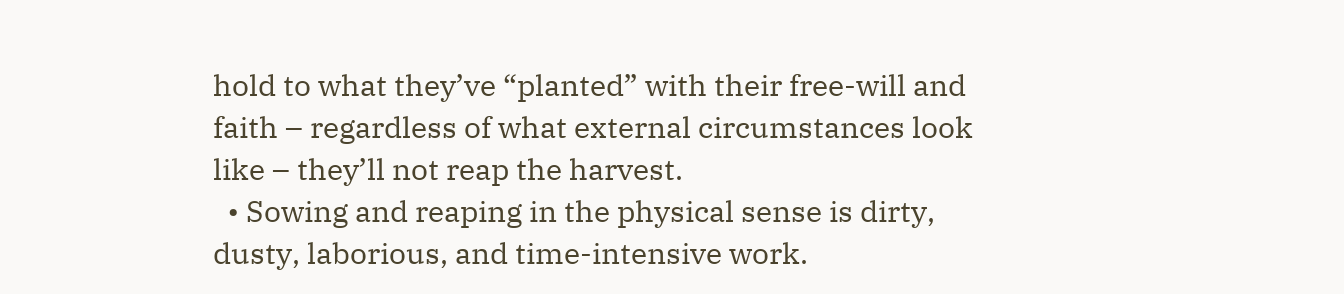hold to what they’ve “planted” with their free-will and faith – regardless of what external circumstances look like – they’ll not reap the harvest.
  • Sowing and reaping in the physical sense is dirty, dusty, laborious, and time-intensive work.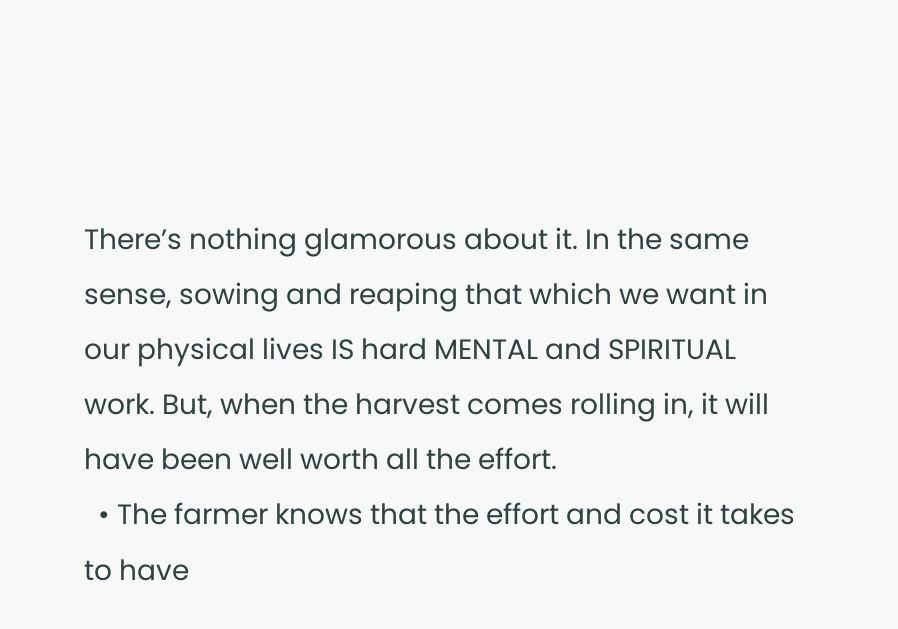There’s nothing glamorous about it. In the same sense, sowing and reaping that which we want in our physical lives IS hard MENTAL and SPIRITUAL work. But, when the harvest comes rolling in, it will have been well worth all the effort.
  • The farmer knows that the effort and cost it takes to have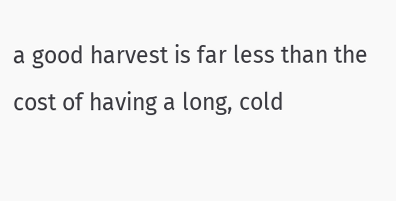a good harvest is far less than the cost of having a long, cold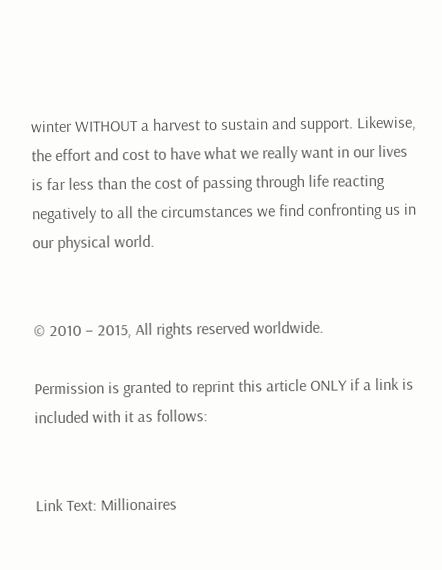winter WITHOUT a harvest to sustain and support. Likewise, the effort and cost to have what we really want in our lives is far less than the cost of passing through life reacting negatively to all the circumstances we find confronting us in our physical world.


© 2010 – 2015, All rights reserved worldwide.

Permission is granted to reprint this article ONLY if a link is included with it as follows:


Link Text: Millionaires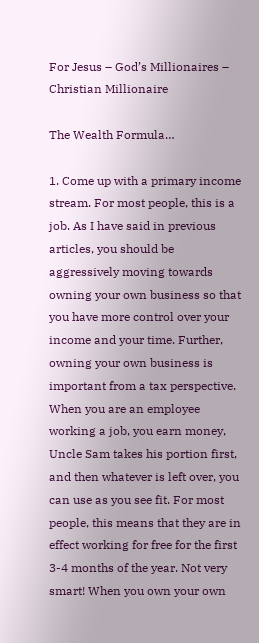For Jesus – God’s Millionaires – Christian Millionaire

The Wealth Formula…

1. Come up with a primary income stream. For most people, this is a job. As I have said in previous articles, you should be aggressively moving towards owning your own business so that you have more control over your income and your time. Further, owning your own business is important from a tax perspective. When you are an employee working a job, you earn money, Uncle Sam takes his portion first, and then whatever is left over, you can use as you see fit. For most people, this means that they are in effect working for free for the first 3-4 months of the year. Not very smart! When you own your own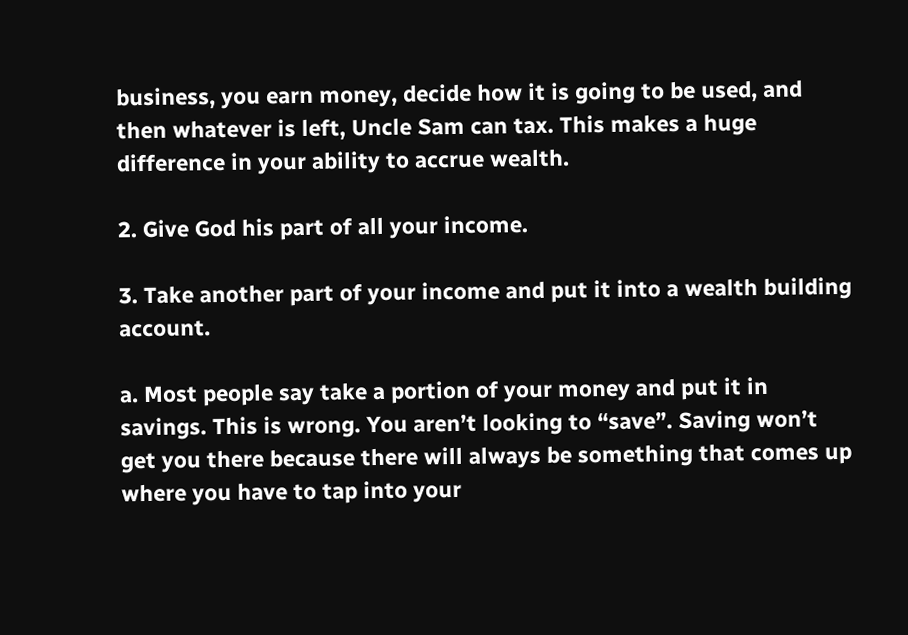business, you earn money, decide how it is going to be used, and then whatever is left, Uncle Sam can tax. This makes a huge difference in your ability to accrue wealth.

2. Give God his part of all your income.

3. Take another part of your income and put it into a wealth building account.

a. Most people say take a portion of your money and put it in savings. This is wrong. You aren’t looking to “save”. Saving won’t get you there because there will always be something that comes up where you have to tap into your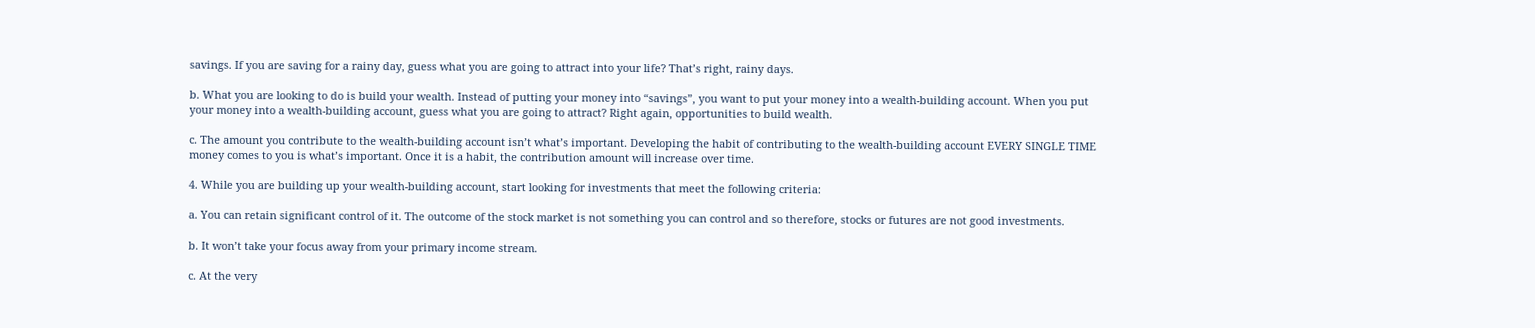savings. If you are saving for a rainy day, guess what you are going to attract into your life? That’s right, rainy days.

b. What you are looking to do is build your wealth. Instead of putting your money into “savings”, you want to put your money into a wealth-building account. When you put your money into a wealth-building account, guess what you are going to attract? Right again, opportunities to build wealth.

c. The amount you contribute to the wealth-building account isn’t what’s important. Developing the habit of contributing to the wealth-building account EVERY SINGLE TIME money comes to you is what’s important. Once it is a habit, the contribution amount will increase over time.

4. While you are building up your wealth-building account, start looking for investments that meet the following criteria:

a. You can retain significant control of it. The outcome of the stock market is not something you can control and so therefore, stocks or futures are not good investments.

b. It won’t take your focus away from your primary income stream.

c. At the very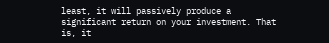least, it will passively produce a significant return on your investment. That is, it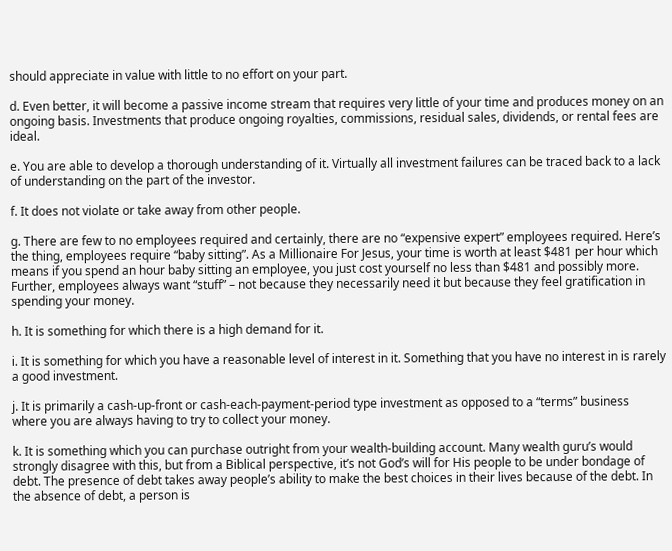should appreciate in value with little to no effort on your part.

d. Even better, it will become a passive income stream that requires very little of your time and produces money on an ongoing basis. Investments that produce ongoing royalties, commissions, residual sales, dividends, or rental fees are ideal.

e. You are able to develop a thorough understanding of it. Virtually all investment failures can be traced back to a lack of understanding on the part of the investor.

f. It does not violate or take away from other people.

g. There are few to no employees required and certainly, there are no “expensive expert” employees required. Here’s the thing, employees require “baby sitting”. As a Millionaire For Jesus, your time is worth at least $481 per hour which means if you spend an hour baby sitting an employee, you just cost yourself no less than $481 and possibly more. Further, employees always want “stuff” – not because they necessarily need it but because they feel gratification in spending your money.

h. It is something for which there is a high demand for it.

i. It is something for which you have a reasonable level of interest in it. Something that you have no interest in is rarely a good investment.

j. It is primarily a cash-up-front or cash-each-payment-period type investment as opposed to a “terms” business where you are always having to try to collect your money.

k. It is something which you can purchase outright from your wealth-building account. Many wealth guru’s would strongly disagree with this, but from a Biblical perspective, it’s not God’s will for His people to be under bondage of debt. The presence of debt takes away people’s ability to make the best choices in their lives because of the debt. In the absence of debt, a person is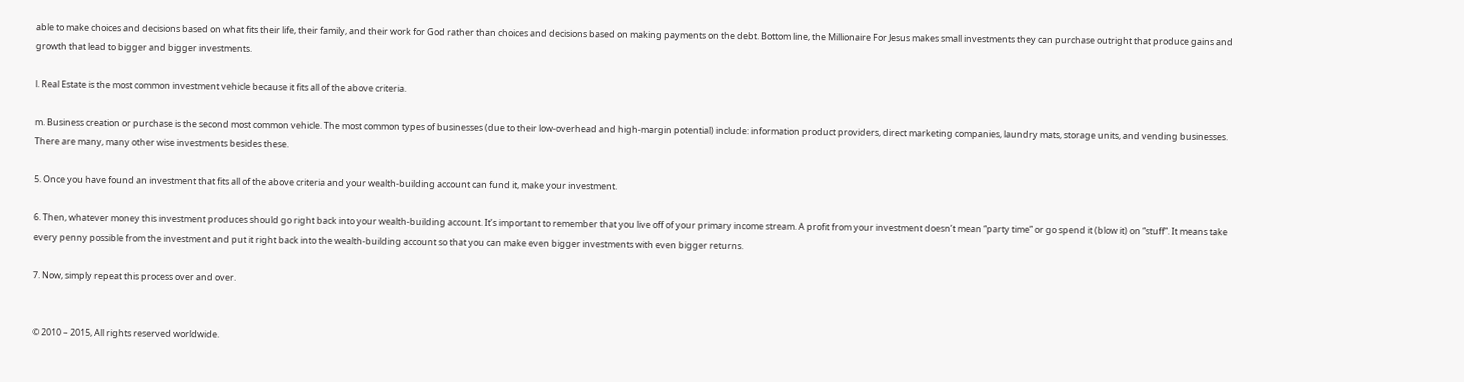able to make choices and decisions based on what fits their life, their family, and their work for God rather than choices and decisions based on making payments on the debt. Bottom line, the Millionaire For Jesus makes small investments they can purchase outright that produce gains and growth that lead to bigger and bigger investments.

l. Real Estate is the most common investment vehicle because it fits all of the above criteria.

m. Business creation or purchase is the second most common vehicle. The most common types of businesses (due to their low-overhead and high-margin potential) include: information product providers, direct marketing companies, laundry mats, storage units, and vending businesses. There are many, many other wise investments besides these.

5. Once you have found an investment that fits all of the above criteria and your wealth-building account can fund it, make your investment.

6. Then, whatever money this investment produces should go right back into your wealth-building account. It’s important to remember that you live off of your primary income stream. A profit from your investment doesn’t mean “party time” or go spend it (blow it) on “stuff”. It means take every penny possible from the investment and put it right back into the wealth-building account so that you can make even bigger investments with even bigger returns.

7. Now, simply repeat this process over and over.


© 2010 – 2015, All rights reserved worldwide.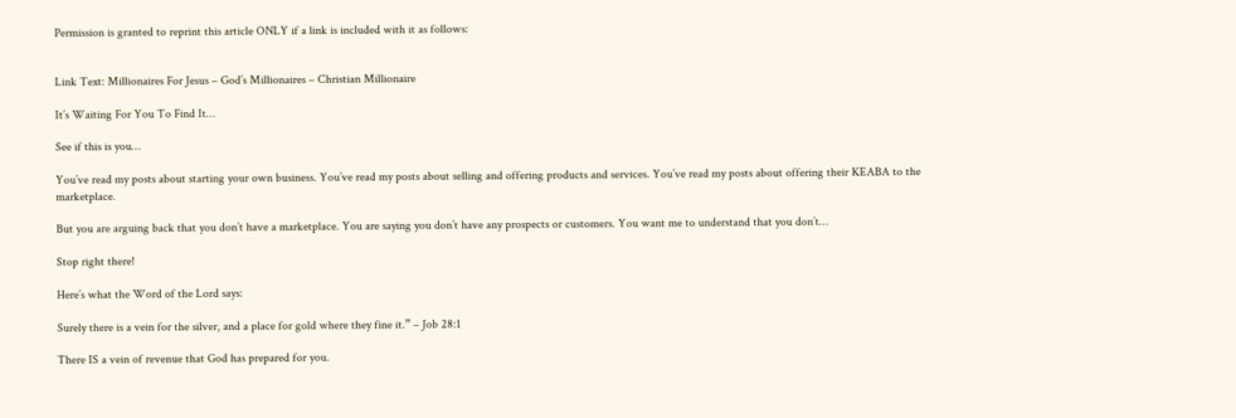Permission is granted to reprint this article ONLY if a link is included with it as follows:


Link Text: Millionaires For Jesus – God’s Millionaires – Christian Millionaire

It’s Waiting For You To Find It…

See if this is you…

You’ve read my posts about starting your own business. You’ve read my posts about selling and offering products and services. You’ve read my posts about offering their KEABA to the marketplace.

But you are arguing back that you don’t have a marketplace. You are saying you don’t have any prospects or customers. You want me to understand that you don’t…

Stop right there!

Here’s what the Word of the Lord says:

Surely there is a vein for the silver, and a place for gold where they fine it.” – Job 28:1

There IS a vein of revenue that God has prepared for you.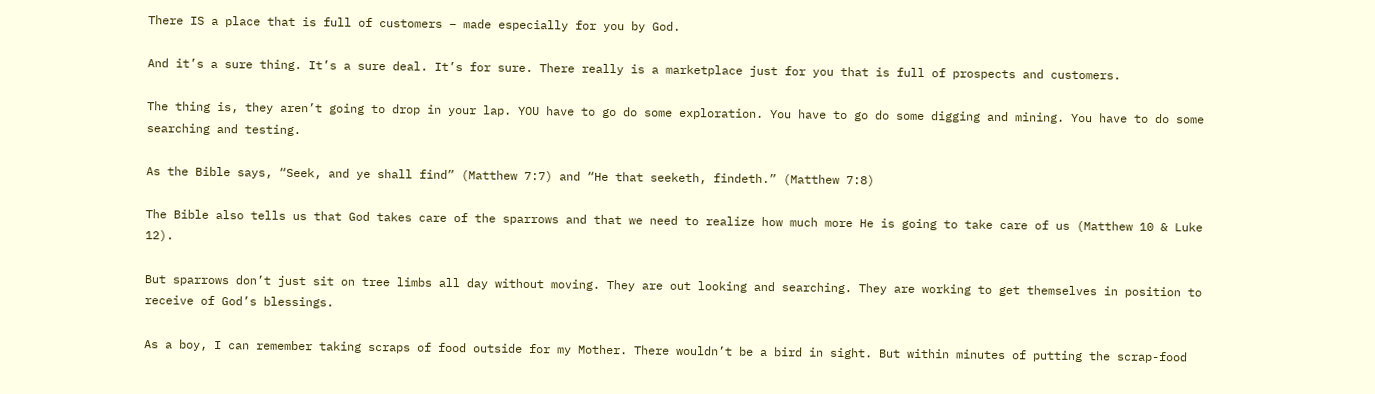There IS a place that is full of customers – made especially for you by God.

And it’s a sure thing. It’s a sure deal. It’s for sure. There really is a marketplace just for you that is full of prospects and customers.

The thing is, they aren’t going to drop in your lap. YOU have to go do some exploration. You have to go do some digging and mining. You have to do some searching and testing.

As the Bible says, “Seek, and ye shall find” (Matthew 7:7) and “He that seeketh, findeth.” (Matthew 7:8)

The Bible also tells us that God takes care of the sparrows and that we need to realize how much more He is going to take care of us (Matthew 10 & Luke 12).

But sparrows don’t just sit on tree limbs all day without moving. They are out looking and searching. They are working to get themselves in position to receive of God’s blessings.

As a boy, I can remember taking scraps of food outside for my Mother. There wouldn’t be a bird in sight. But within minutes of putting the scrap-food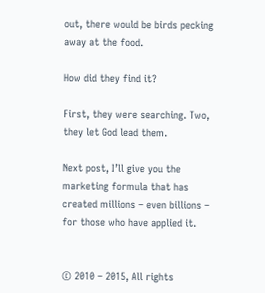out, there would be birds pecking away at the food.

How did they find it?

First, they were searching. Two, they let God lead them.

Next post, I’ll give you the marketing formula that has created millions – even billions – for those who have applied it.


© 2010 – 2015, All rights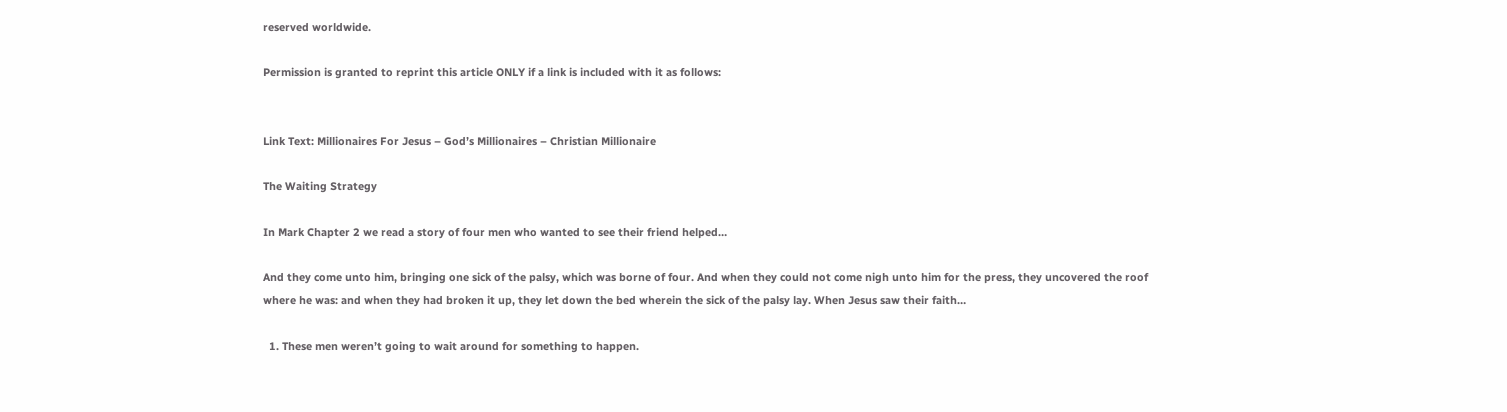reserved worldwide.

Permission is granted to reprint this article ONLY if a link is included with it as follows:


Link Text: Millionaires For Jesus – God’s Millionaires – Christian Millionaire

The Waiting Strategy

In Mark Chapter 2 we read a story of four men who wanted to see their friend helped…

And they come unto him, bringing one sick of the palsy, which was borne of four. And when they could not come nigh unto him for the press, they uncovered the roof where he was: and when they had broken it up, they let down the bed wherein the sick of the palsy lay. When Jesus saw their faith…

  1. These men weren’t going to wait around for something to happen.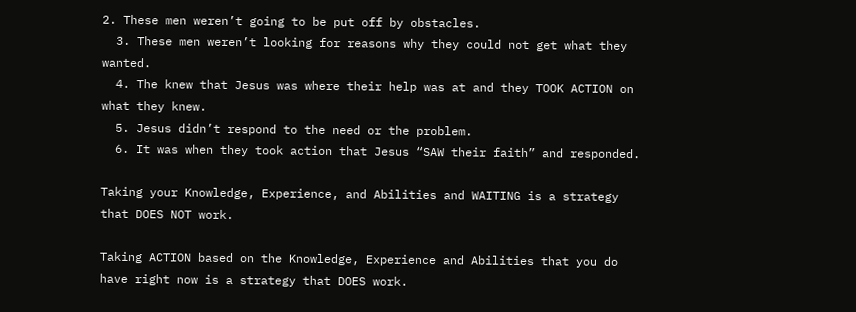2. These men weren’t going to be put off by obstacles.
  3. These men weren’t looking for reasons why they could not get what they wanted.
  4. The knew that Jesus was where their help was at and they TOOK ACTION on what they knew.
  5. Jesus didn’t respond to the need or the problem.
  6. It was when they took action that Jesus “SAW their faith” and responded.

Taking your Knowledge, Experience, and Abilities and WAITING is a strategy that DOES NOT work.

Taking ACTION based on the Knowledge, Experience and Abilities that you do have right now is a strategy that DOES work.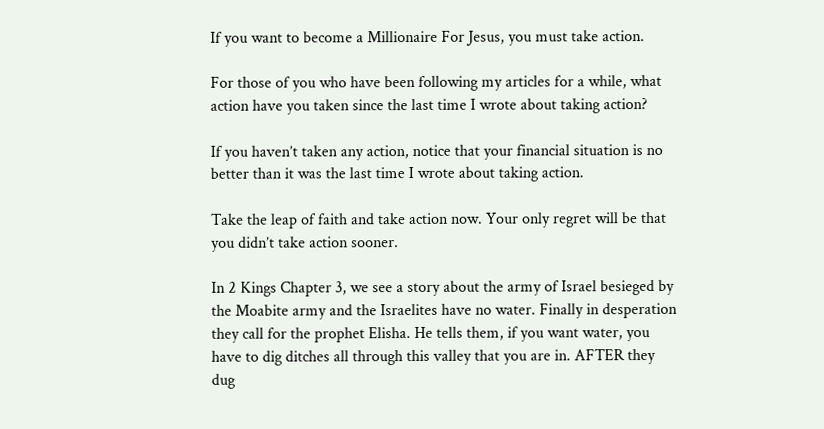If you want to become a Millionaire For Jesus, you must take action.

For those of you who have been following my articles for a while, what action have you taken since the last time I wrote about taking action?

If you haven’t taken any action, notice that your financial situation is no better than it was the last time I wrote about taking action.

Take the leap of faith and take action now. Your only regret will be that you didn’t take action sooner.

In 2 Kings Chapter 3, we see a story about the army of Israel besieged by the Moabite army and the Israelites have no water. Finally in desperation they call for the prophet Elisha. He tells them, if you want water, you have to dig ditches all through this valley that you are in. AFTER they dug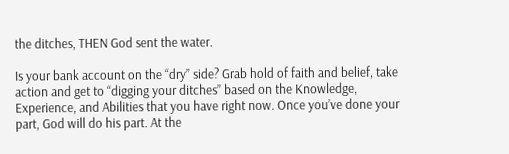the ditches, THEN God sent the water.

Is your bank account on the “dry” side? Grab hold of faith and belief, take action and get to “digging your ditches” based on the Knowledge, Experience, and Abilities that you have right now. Once you’ve done your part, God will do his part. At the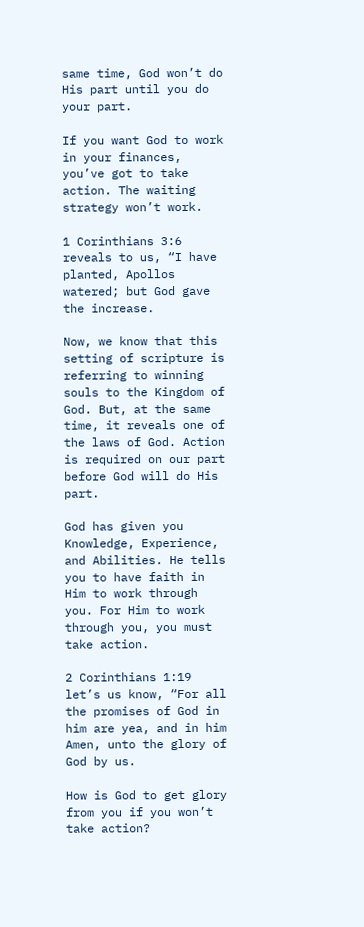same time, God won’t do His part until you do your part.

If you want God to work in your finances, you’ve got to take action. The waiting strategy won’t work.

1 Corinthians 3:6 reveals to us, “I have planted, Apollos watered; but God gave the increase.

Now, we know that this setting of scripture is referring to winning souls to the Kingdom of God. But, at the same time, it reveals one of the laws of God. Action is required on our part before God will do His part.

God has given you Knowledge, Experience, and Abilities. He tells you to have faith in Him to work through you. For Him to work through you, you must take action.

2 Corinthians 1:19 let’s us know, “For all the promises of God in him are yea, and in him Amen, unto the glory of God by us.

How is God to get glory from you if you won’t take action?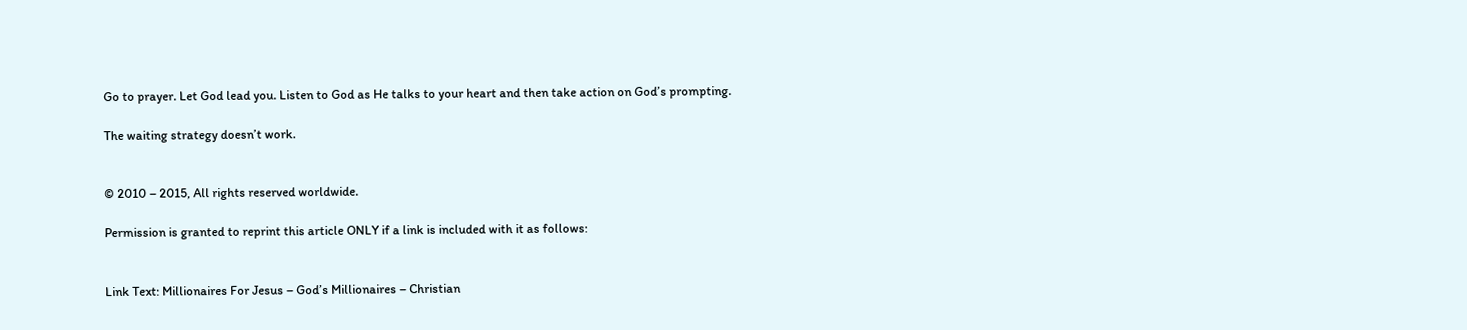Go to prayer. Let God lead you. Listen to God as He talks to your heart and then take action on God’s prompting.

The waiting strategy doesn’t work.


© 2010 – 2015, All rights reserved worldwide.

Permission is granted to reprint this article ONLY if a link is included with it as follows:


Link Text: Millionaires For Jesus – God’s Millionaires – Christian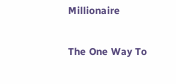Millionaire

The One Way To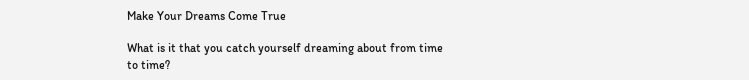Make Your Dreams Come True

What is it that you catch yourself dreaming about from time to time?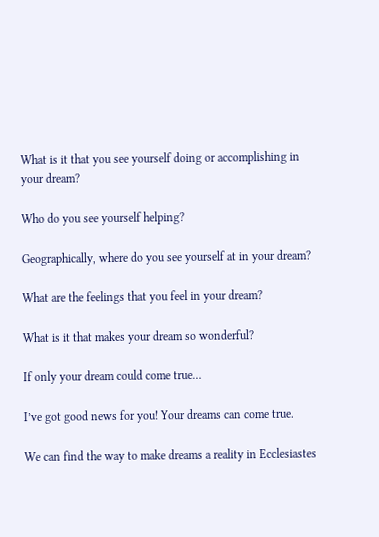What is it that you see yourself doing or accomplishing in your dream?

Who do you see yourself helping?

Geographically, where do you see yourself at in your dream?

What are the feelings that you feel in your dream?

What is it that makes your dream so wonderful?

If only your dream could come true…

I’ve got good news for you! Your dreams can come true.

We can find the way to make dreams a reality in Ecclesiastes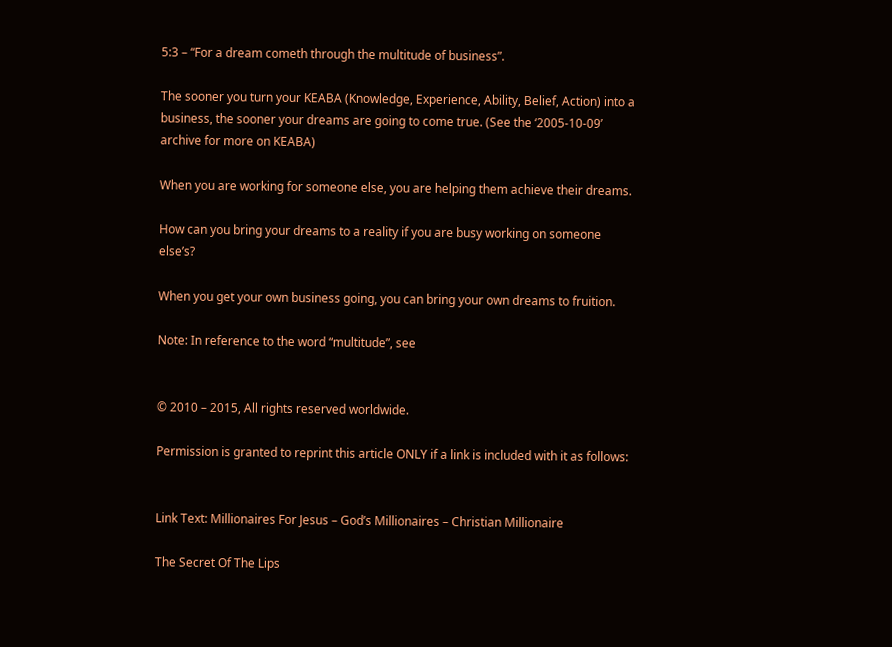5:3 – “For a dream cometh through the multitude of business”.

The sooner you turn your KEABA (Knowledge, Experience, Ability, Belief, Action) into a business, the sooner your dreams are going to come true. (See the ‘2005-10-09’ archive for more on KEABA)

When you are working for someone else, you are helping them achieve their dreams.

How can you bring your dreams to a reality if you are busy working on someone else’s?

When you get your own business going, you can bring your own dreams to fruition.

Note: In reference to the word “multitude”, see


© 2010 – 2015, All rights reserved worldwide.

Permission is granted to reprint this article ONLY if a link is included with it as follows:


Link Text: Millionaires For Jesus – God’s Millionaires – Christian Millionaire

The Secret Of The Lips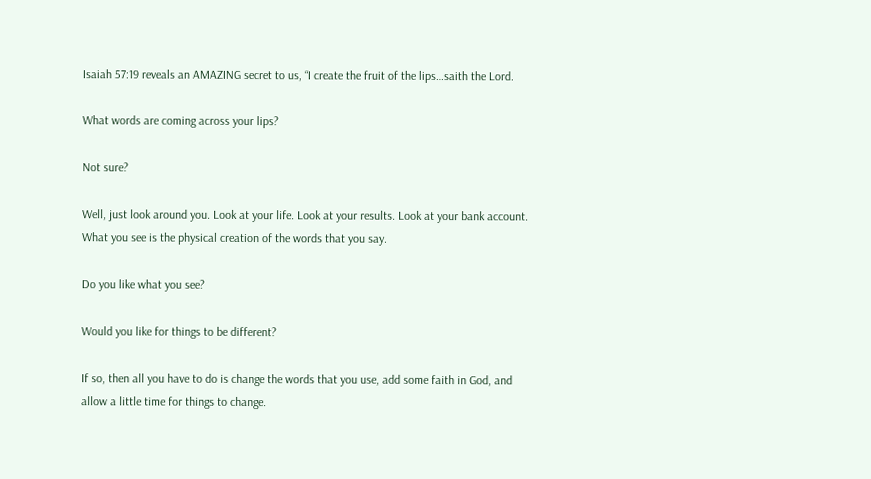Isaiah 57:19 reveals an AMAZING secret to us, “I create the fruit of the lips…saith the Lord.

What words are coming across your lips?

Not sure?

Well, just look around you. Look at your life. Look at your results. Look at your bank account. What you see is the physical creation of the words that you say.

Do you like what you see?

Would you like for things to be different?

If so, then all you have to do is change the words that you use, add some faith in God, and allow a little time for things to change.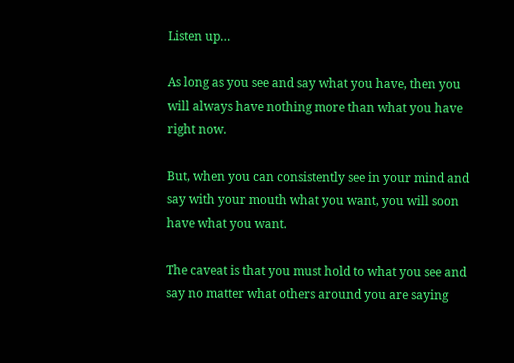Listen up…

As long as you see and say what you have, then you will always have nothing more than what you have right now.

But, when you can consistently see in your mind and say with your mouth what you want, you will soon have what you want.

The caveat is that you must hold to what you see and say no matter what others around you are saying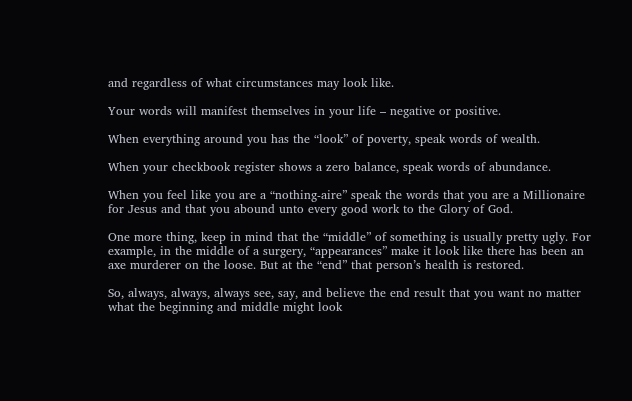and regardless of what circumstances may look like.

Your words will manifest themselves in your life – negative or positive.

When everything around you has the “look” of poverty, speak words of wealth.

When your checkbook register shows a zero balance, speak words of abundance.

When you feel like you are a “nothing-aire” speak the words that you are a Millionaire for Jesus and that you abound unto every good work to the Glory of God.

One more thing, keep in mind that the “middle” of something is usually pretty ugly. For example, in the middle of a surgery, “appearances” make it look like there has been an axe murderer on the loose. But at the “end” that person’s health is restored.

So, always, always, always see, say, and believe the end result that you want no matter what the beginning and middle might look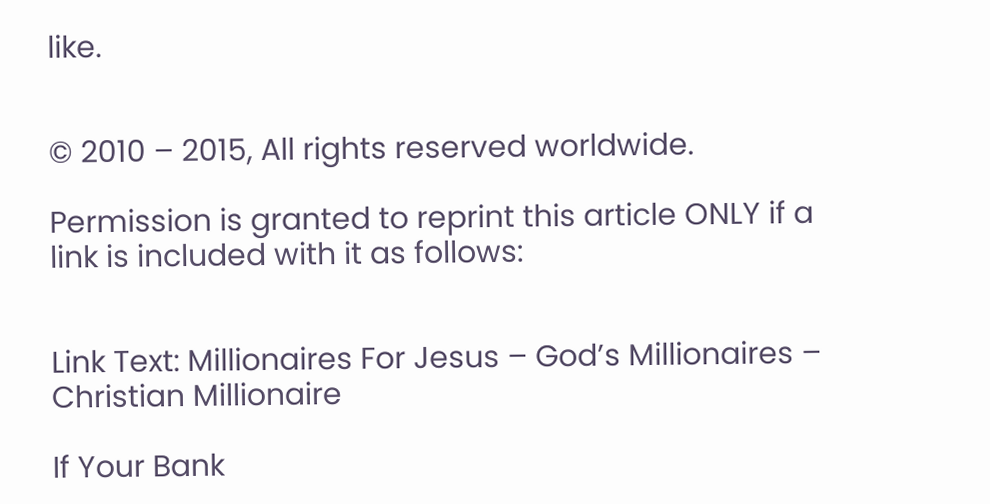like.


© 2010 – 2015, All rights reserved worldwide.

Permission is granted to reprint this article ONLY if a link is included with it as follows:


Link Text: Millionaires For Jesus – God’s Millionaires – Christian Millionaire

If Your Bank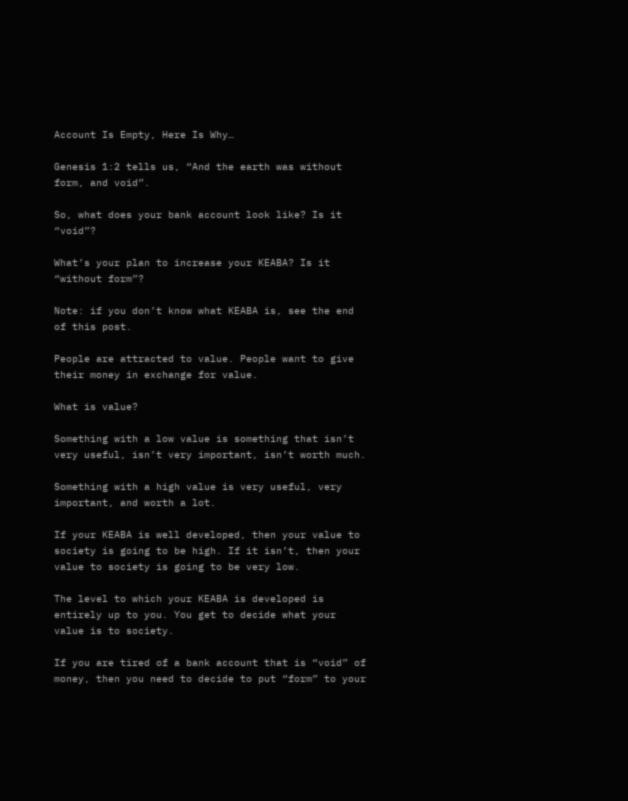Account Is Empty, Here Is Why…

Genesis 1:2 tells us, “And the earth was without form, and void”.

So, what does your bank account look like? Is it “void”?

What’s your plan to increase your KEABA? Is it “without form”?

Note: if you don’t know what KEABA is, see the end of this post.

People are attracted to value. People want to give their money in exchange for value.

What is value?

Something with a low value is something that isn’t very useful, isn’t very important, isn’t worth much.

Something with a high value is very useful, very important, and worth a lot.

If your KEABA is well developed, then your value to society is going to be high. If it isn’t, then your value to society is going to be very low.

The level to which your KEABA is developed is entirely up to you. You get to decide what your value is to society.

If you are tired of a bank account that is “void” of money, then you need to decide to put “form” to your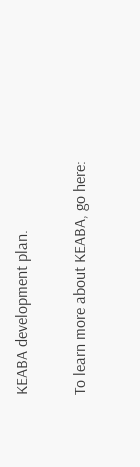KEABA development plan.

To learn more about KEABA, go here: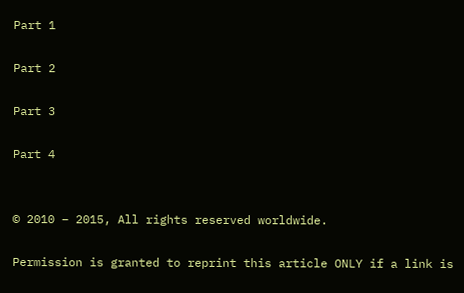Part 1

Part 2

Part 3

Part 4


© 2010 – 2015, All rights reserved worldwide.

Permission is granted to reprint this article ONLY if a link is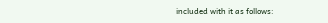included with it as follows: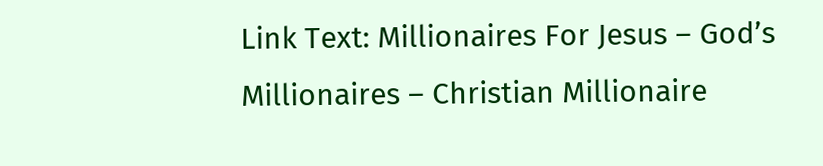Link Text: Millionaires For Jesus – God’s Millionaires – Christian Millionaire